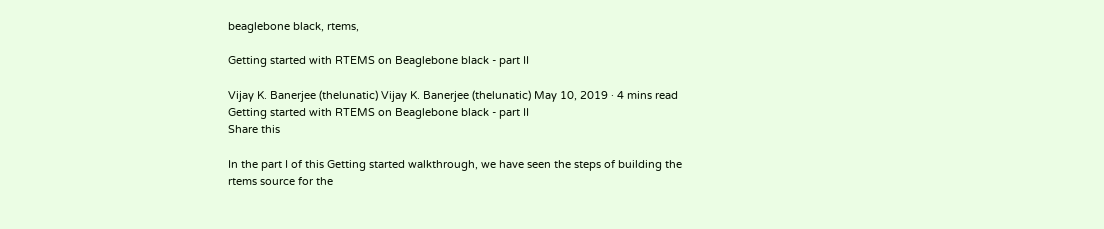beaglebone black, rtems,

Getting started with RTEMS on Beaglebone black - part II

Vijay K. Banerjee (thelunatic) Vijay K. Banerjee (thelunatic) May 10, 2019 · 4 mins read
Getting started with RTEMS on Beaglebone black - part II
Share this

In the part I of this Getting started walkthrough, we have seen the steps of building the rtems source for the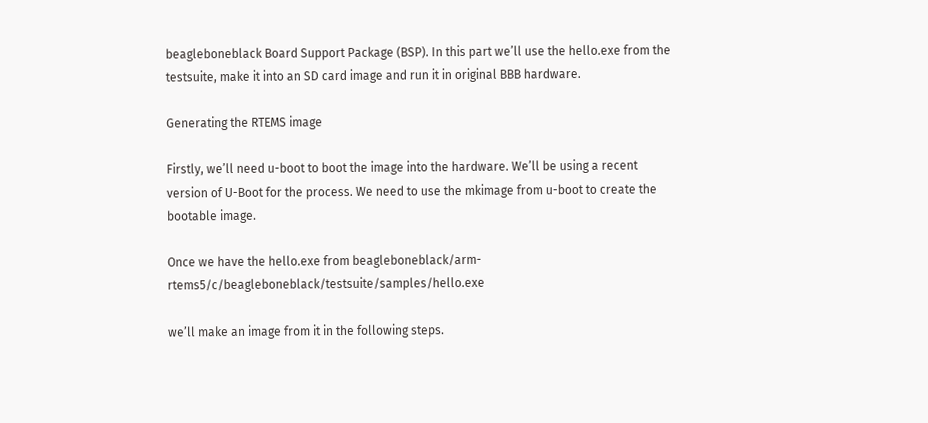beagleboneblack Board Support Package (BSP). In this part we’ll use the hello.exe from the testsuite, make it into an SD card image and run it in original BBB hardware.

Generating the RTEMS image

Firstly, we’ll need u-boot to boot the image into the hardware. We’ll be using a recent version of U-Boot for the process. We need to use the mkimage from u-boot to create the bootable image.

Once we have the hello.exe from beagleboneblack/arm-rtems5/c/beagleboneblack/testsuite/samples/hello.exe

we’ll make an image from it in the following steps.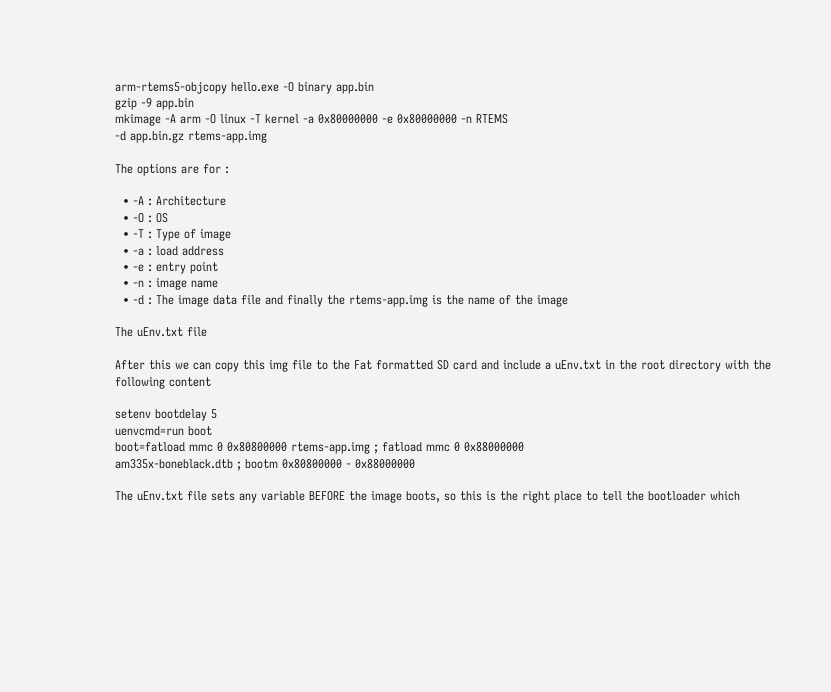arm-rtems5-objcopy hello.exe -O binary app.bin
gzip -9 app.bin
mkimage -A arm -O linux -T kernel -a 0x80000000 -e 0x80000000 -n RTEMS
-d app.bin.gz rtems-app.img

The options are for :

  • -A : Architecture
  • -O : OS
  • -T : Type of image
  • -a : load address
  • -e : entry point
  • -n : image name
  • -d : The image data file and finally the rtems-app.img is the name of the image

The uEnv.txt file

After this we can copy this img file to the Fat formatted SD card and include a uEnv.txt in the root directory with the following content

setenv bootdelay 5
uenvcmd=run boot
boot=fatload mmc 0 0x80800000 rtems-app.img ; fatload mmc 0 0x88000000
am335x-boneblack.dtb ; bootm 0x80800000 - 0x88000000

The uEnv.txt file sets any variable BEFORE the image boots, so this is the right place to tell the bootloader which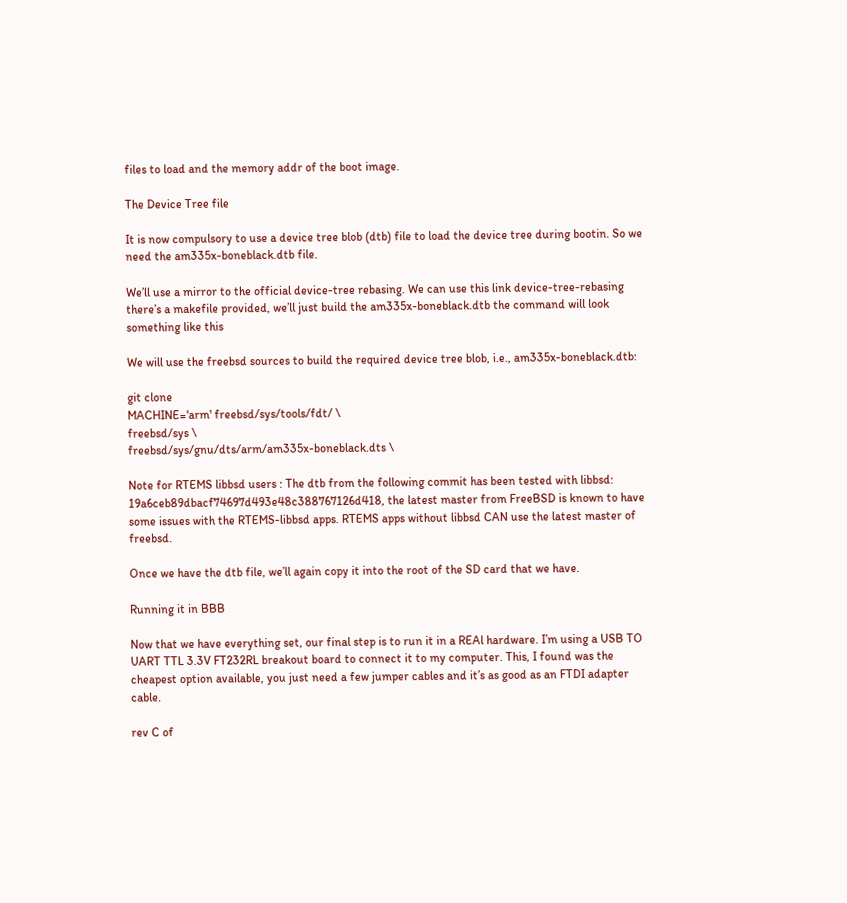files to load and the memory addr of the boot image.

The Device Tree file

It is now compulsory to use a device tree blob (dtb) file to load the device tree during bootin. So we need the am335x-boneblack.dtb file.

We’ll use a mirror to the official device-tree rebasing. We can use this link device-tree-rebasing there’s a makefile provided, we’ll just build the am335x-boneblack.dtb the command will look something like this

We will use the freebsd sources to build the required device tree blob, i.e., am335x-boneblack.dtb:

git clone
MACHINE='arm' freebsd/sys/tools/fdt/ \
freebsd/sys \
freebsd/sys/gnu/dts/arm/am335x-boneblack.dts \

Note for RTEMS libbsd users : The dtb from the following commit has been tested with libbsd: 19a6ceb89dbacf74697d493e48c388767126d418, the latest master from FreeBSD is known to have some issues with the RTEMS-libbsd apps. RTEMS apps without libbsd CAN use the latest master of freebsd.

Once we have the dtb file, we’ll again copy it into the root of the SD card that we have.

Running it in BBB

Now that we have everything set, our final step is to run it in a REAl hardware. I’m using a USB TO UART TTL 3.3V FT232RL breakout board to connect it to my computer. This, I found was the cheapest option available, you just need a few jumper cables and it’s as good as an FTDI adapter cable.

rev C of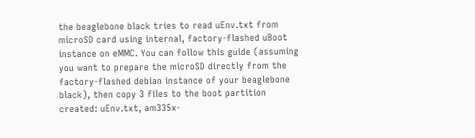the beaglebone black tries to read uEnv.txt from microSD card using internal, factory-flashed uBoot instance on eMMC. You can follow this guide (assuming you want to prepare the microSD directly from the factory-flashed debian instance of your beaglebone black), then copy 3 files to the boot partition created: uEnv.txt, am335x-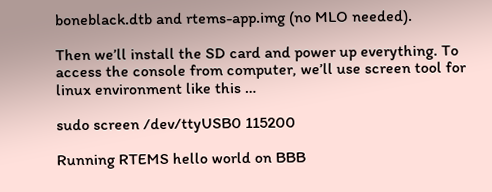boneblack.dtb and rtems-app.img (no MLO needed).

Then we’ll install the SD card and power up everything. To access the console from computer, we’ll use screen tool for linux environment like this …

sudo screen /dev/ttyUSB0 115200

Running RTEMS hello world on BBB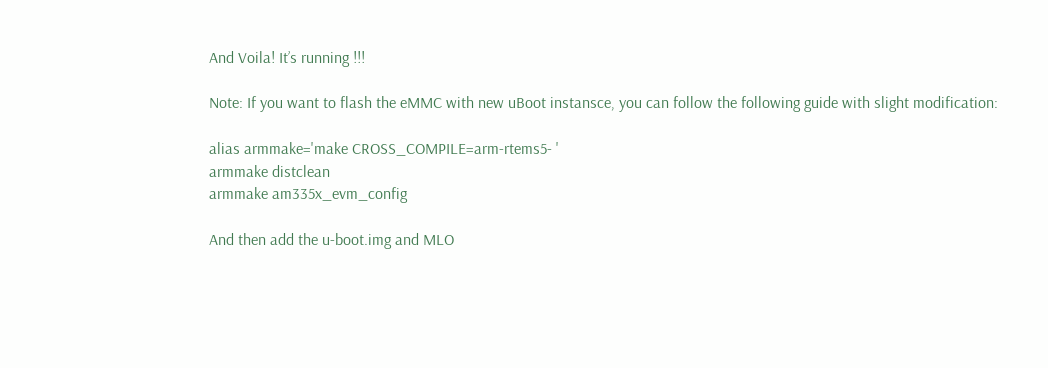And Voila! It’s running !!!

Note: If you want to flash the eMMC with new uBoot instansce, you can follow the following guide with slight modification:

alias armmake='make CROSS_COMPILE=arm-rtems5- '
armmake distclean
armmake am335x_evm_config

And then add the u-boot.img and MLO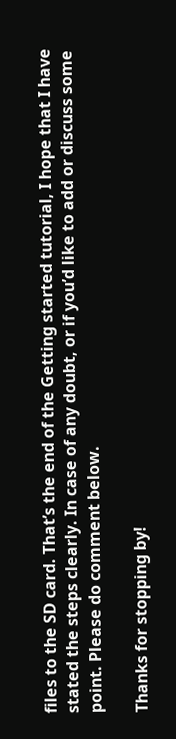files to the SD card. That’s the end of the Getting started tutorial, I hope that I have stated the steps clearly. In case of any doubt, or if you’d like to add or discuss some point. Please do comment below.

Thanks for stopping by!